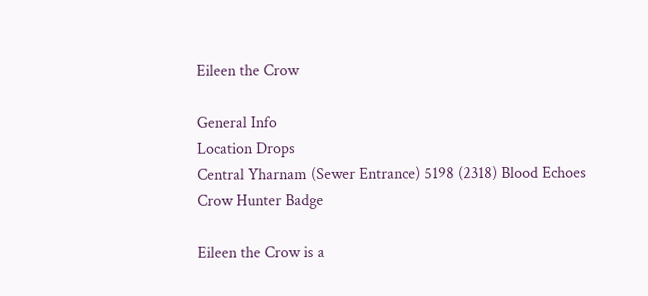Eileen the Crow

General Info
Location Drops
Central Yharnam (Sewer Entrance) 5198 (2318) Blood Echoes
Crow Hunter Badge

Eileen the Crow is a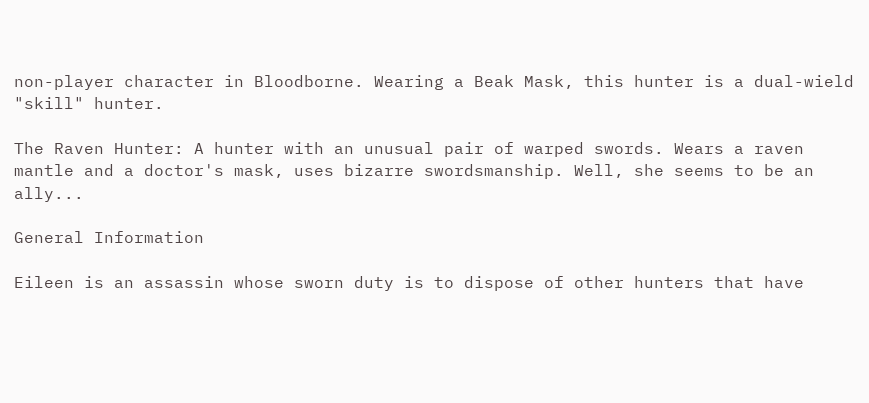non-player character in Bloodborne. Wearing a Beak Mask, this hunter is a dual-wield "skill" hunter.

The Raven Hunter: A hunter with an unusual pair of warped swords. Wears a raven mantle and a doctor's mask, uses bizarre swordsmanship. Well, she seems to be an ally...

General Information

Eileen is an assassin whose sworn duty is to dispose of other hunters that have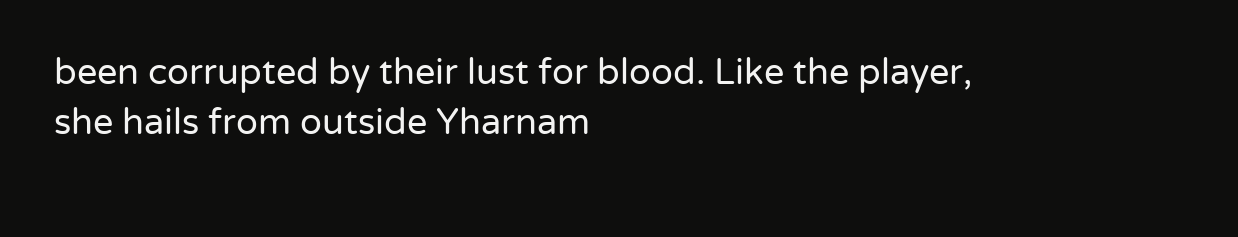been corrupted by their lust for blood. Like the player, she hails from outside Yharnam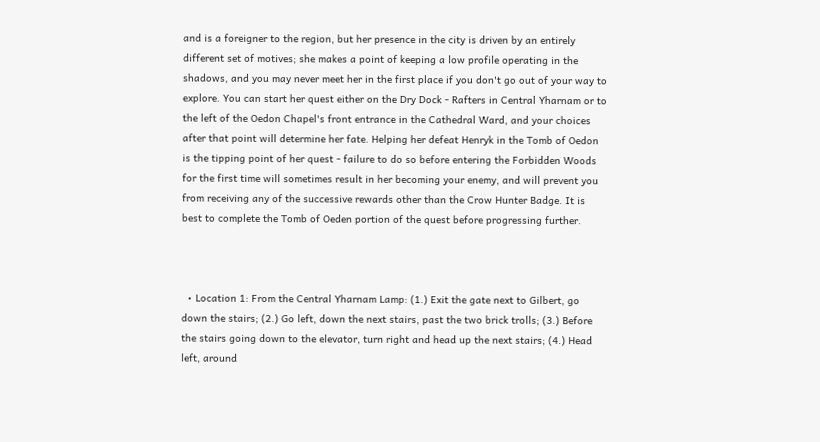and is a foreigner to the region, but her presence in the city is driven by an entirely different set of motives; she makes a point of keeping a low profile operating in the shadows, and you may never meet her in the first place if you don't go out of your way to explore. You can start her quest either on the Dry Dock - Rafters in Central Yharnam or to the left of the Oedon Chapel's front entrance in the Cathedral Ward, and your choices after that point will determine her fate. Helping her defeat Henryk in the Tomb of Oedon is the tipping point of her quest - failure to do so before entering the Forbidden Woods for the first time will sometimes result in her becoming your enemy, and will prevent you from receiving any of the successive rewards other than the Crow Hunter Badge. It is best to complete the Tomb of Oeden portion of the quest before progressing further.



  • Location 1: From the Central Yharnam Lamp: (1.) Exit the gate next to Gilbert, go down the stairs; (2.) Go left, down the next stairs, past the two brick trolls; (3.) Before the stairs going down to the elevator, turn right and head up the next stairs; (4.) Head left, around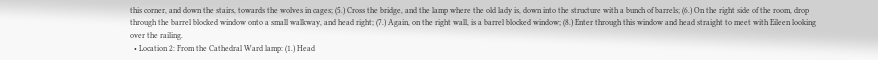this corner, and down the stairs, towards the wolves in cages; (5.) Cross the bridge, and the lamp where the old lady is, down into the structure with a bunch of barrels; (6.) On the right side of the room, drop through the barrel blocked window onto a small walkway, and head right; (7.) Again, on the right wall, is a barrel blocked window; (8.) Enter through this window and head straight to meet with Eileen looking over the railing.
  • Location 2: From the Cathedral Ward lamp: (1.) Head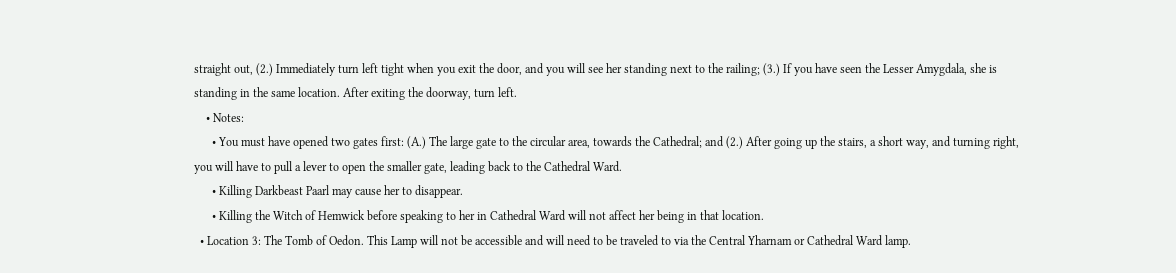straight out, (2.) Immediately turn left tight when you exit the door, and you will see her standing next to the railing; (3.) If you have seen the Lesser Amygdala, she is standing in the same location. After exiting the doorway, turn left.
    • Notes:
      • You must have opened two gates first: (A.) The large gate to the circular area, towards the Cathedral; and (2.) After going up the stairs, a short way, and turning right, you will have to pull a lever to open the smaller gate, leading back to the Cathedral Ward.
      • Killing Darkbeast Paarl may cause her to disappear.
      • Killing the Witch of Hemwick before speaking to her in Cathedral Ward will not affect her being in that location.
  • Location 3: The Tomb of Oedon. This Lamp will not be accessible and will need to be traveled to via the Central Yharnam or Cathedral Ward lamp.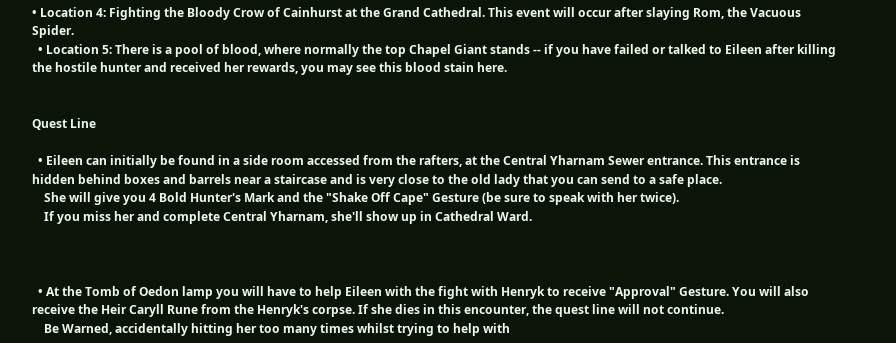• Location 4: Fighting the Bloody Crow of Cainhurst at the Grand Cathedral. This event will occur after slaying Rom, the Vacuous Spider.
  • Location 5: There is a pool of blood, where normally the top Chapel Giant stands -- if you have failed or talked to Eileen after killing the hostile hunter and received her rewards, you may see this blood stain here.


Quest Line

  • Eileen can initially be found in a side room accessed from the rafters, at the Central Yharnam Sewer entrance. This entrance is hidden behind boxes and barrels near a staircase and is very close to the old lady that you can send to a safe place.
    She will give you 4 Bold Hunter's Mark and the "Shake Off Cape" Gesture (be sure to speak with her twice).
    If you miss her and complete Central Yharnam, she'll show up in Cathedral Ward.



  • At the Tomb of Oedon lamp you will have to help Eileen with the fight with Henryk to receive "Approval" Gesture. You will also receive the Heir Caryll Rune from the Henryk's corpse. If she dies in this encounter, the quest line will not continue.
    Be Warned, accidentally hitting her too many times whilst trying to help with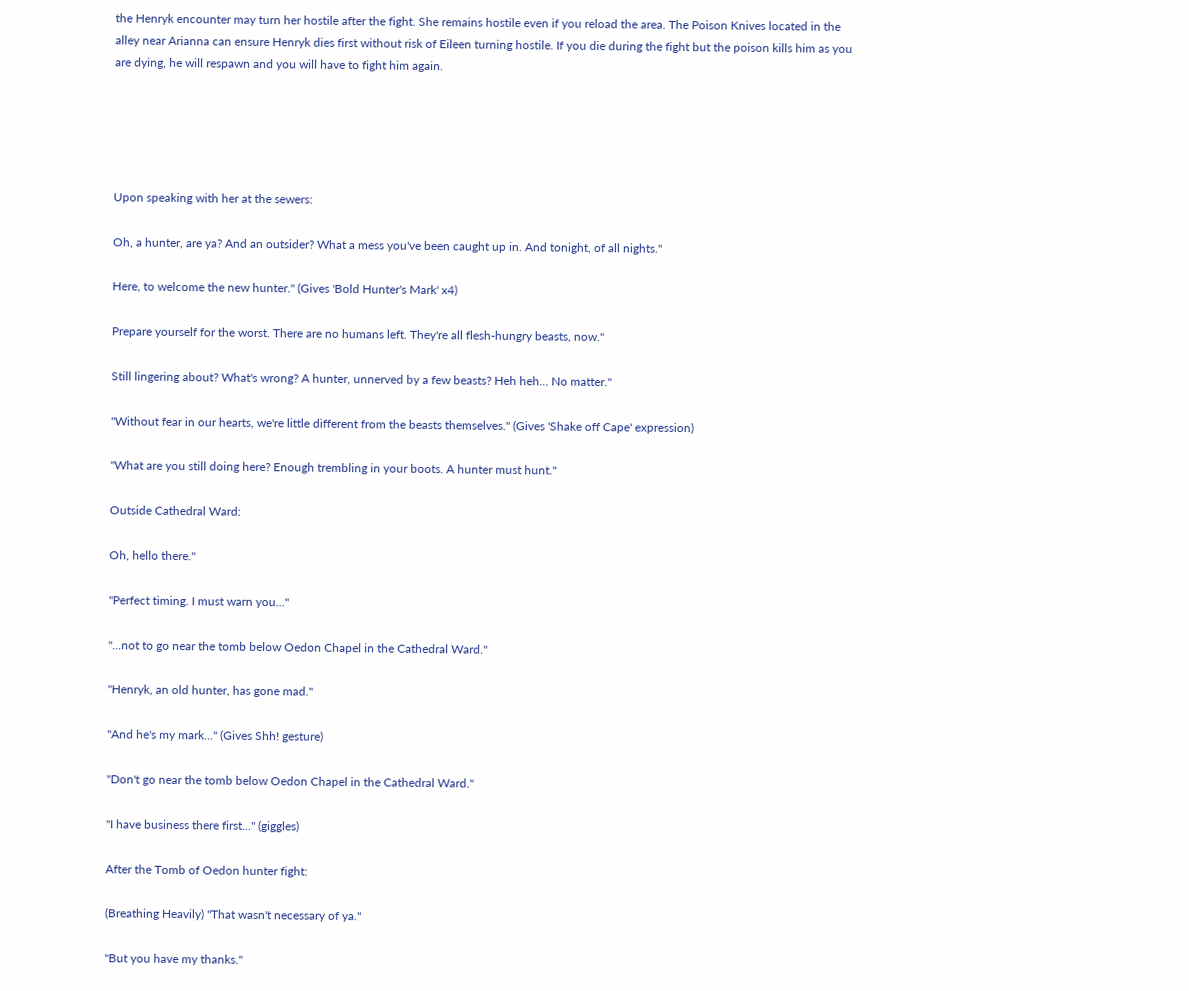the Henryk encounter may turn her hostile after the fight. She remains hostile even if you reload the area. The Poison Knives located in the alley near Arianna can ensure Henryk dies first without risk of Eileen turning hostile. If you die during the fight but the poison kills him as you are dying, he will respawn and you will have to fight him again.





Upon speaking with her at the sewers:

Oh, a hunter, are ya? And an outsider? What a mess you've been caught up in. And tonight, of all nights."

Here, to welcome the new hunter." (Gives 'Bold Hunter's Mark' x4)

Prepare yourself for the worst. There are no humans left. They're all flesh-hungry beasts, now."

Still lingering about? What's wrong? A hunter, unnerved by a few beasts? Heh heh... No matter."

"Without fear in our hearts, we're little different from the beasts themselves." (Gives 'Shake off Cape' expression)

"What are you still doing here? Enough trembling in your boots. A hunter must hunt."

Outside Cathedral Ward:

Oh, hello there."

"Perfect timing. I must warn you..."

"...not to go near the tomb below Oedon Chapel in the Cathedral Ward."

"Henryk, an old hunter, has gone mad."

"And he's my mark..." (Gives Shh! gesture)

"Don't go near the tomb below Oedon Chapel in the Cathedral Ward."

"I have business there first..." (giggles)

After the Tomb of Oedon hunter fight:

(Breathing Heavily) "That wasn't necessary of ya."

"But you have my thanks."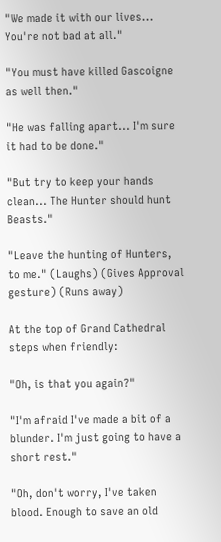"We made it with our lives... You're not bad at all."

"You must have killed Gascoigne as well then."

"He was falling apart... I'm sure it had to be done."

"But try to keep your hands clean... The Hunter should hunt Beasts."

"Leave the hunting of Hunters, to me." (Laughs) (Gives Approval gesture) (Runs away)

At the top of Grand Cathedral steps when friendly:

"Oh, is that you again?"

"I'm afraid I've made a bit of a blunder. I'm just going to have a short rest."

"Oh, don't worry, I've taken blood. Enough to save an old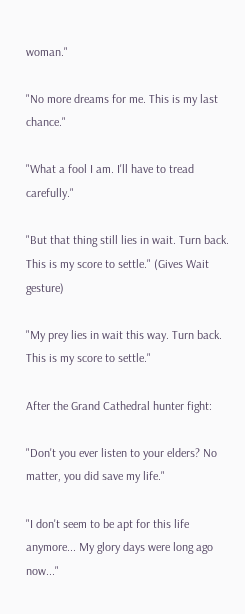woman."

"No more dreams for me. This is my last chance."

"What a fool I am. I'll have to tread carefully."

"But that thing still lies in wait. Turn back. This is my score to settle." (Gives Wait gesture)

"My prey lies in wait this way. Turn back. This is my score to settle."

After the Grand Cathedral hunter fight:

"Don't you ever listen to your elders? No matter, you did save my life."

"I don't seem to be apt for this life anymore... My glory days were long ago now..."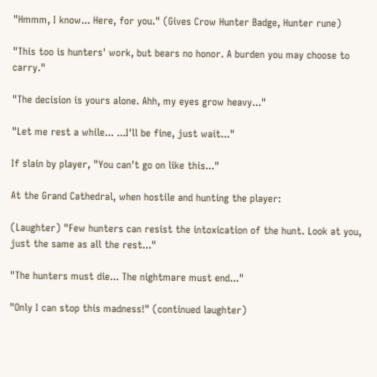"Hmmm, I know... Here, for you." (Gives Crow Hunter Badge, Hunter rune)

"This too is hunters' work, but bears no honor. A burden you may choose to carry."

"The decision is yours alone. Ahh, my eyes grow heavy..."

"Let me rest a while... ...I'll be fine, just wait..."

If slain by player, "You can't go on like this..."

At the Grand Cathedral, when hostile and hunting the player:

(Laughter) "Few hunters can resist the intoxication of the hunt. Look at you, just the same as all the rest..."

"The hunters must die... The nightmare must end..."

"Only I can stop this madness!" (continued laughter)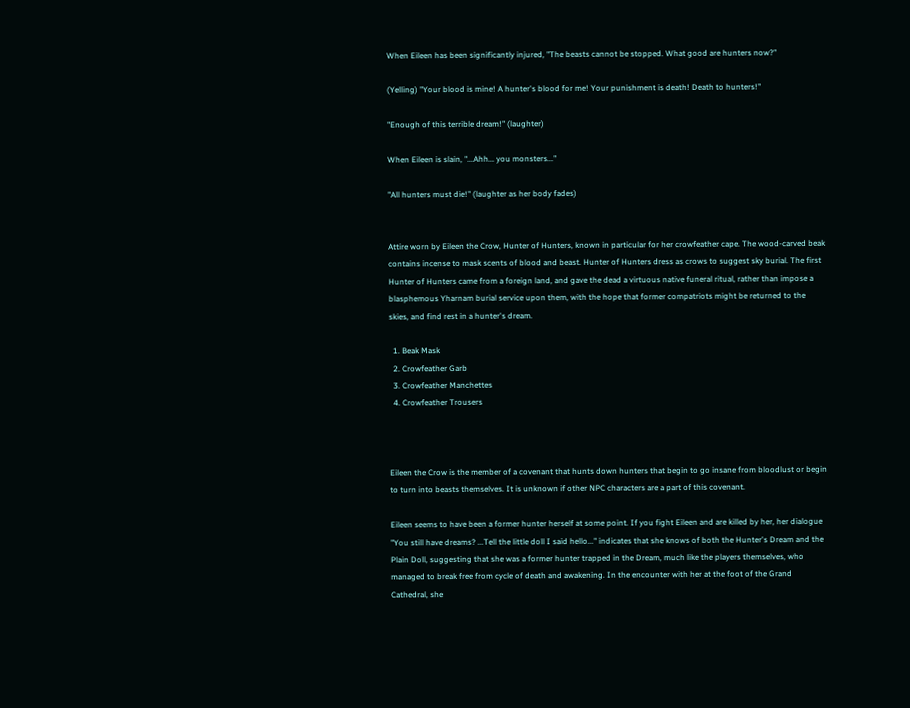When Eileen has been significantly injured, "The beasts cannot be stopped. What good are hunters now?"

(Yelling) "Your blood is mine! A hunter's blood for me! Your punishment is death! Death to hunters!"

"Enough of this terrible dream!" (laughter)

When Eileen is slain, "...Ahh... you monsters..."

"All hunters must die!" (laughter as her body fades)


Attire worn by Eileen the Crow, Hunter of Hunters, known in particular for her crowfeather cape. The wood-carved beak contains incense to mask scents of blood and beast. Hunter of Hunters dress as crows to suggest sky burial. The first Hunter of Hunters came from a foreign land, and gave the dead a virtuous native funeral ritual, rather than impose a blasphemous Yharnam burial service upon them, with the hope that former compatriots might be returned to the skies, and find rest in a hunter's dream.

  1. Beak Mask
  2. Crowfeather Garb
  3. Crowfeather Manchettes
  4. Crowfeather Trousers



Eileen the Crow is the member of a covenant that hunts down hunters that begin to go insane from bloodlust or begin to turn into beasts themselves. It is unknown if other NPC characters are a part of this covenant.

Eileen seems to have been a former hunter herself at some point. If you fight Eileen and are killed by her, her dialogue "You still have dreams? ...Tell the little doll I said hello..." indicates that she knows of both the Hunter's Dream and the Plain Doll, suggesting that she was a former hunter trapped in the Dream, much like the players themselves, who managed to break free from cycle of death and awakening. In the encounter with her at the foot of the Grand Cathedral, she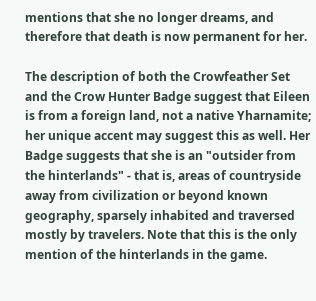mentions that she no longer dreams, and therefore that death is now permanent for her.

The description of both the Crowfeather Set and the Crow Hunter Badge suggest that Eileen is from a foreign land, not a native Yharnamite; her unique accent may suggest this as well. Her Badge suggests that she is an "outsider from the hinterlands" - that is, areas of countryside away from civilization or beyond known geography, sparsely inhabited and traversed mostly by travelers. Note that this is the only mention of the hinterlands in the game.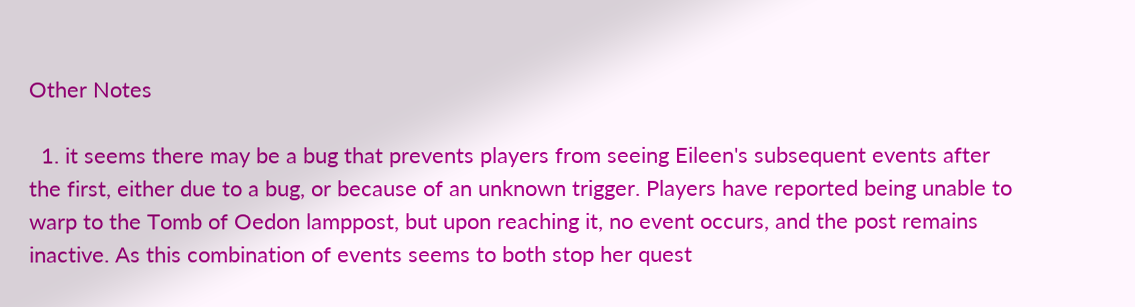Other Notes

  1. it seems there may be a bug that prevents players from seeing Eileen's subsequent events after the first, either due to a bug, or because of an unknown trigger. Players have reported being unable to warp to the Tomb of Oedon lamppost, but upon reaching it, no event occurs, and the post remains inactive. As this combination of events seems to both stop her quest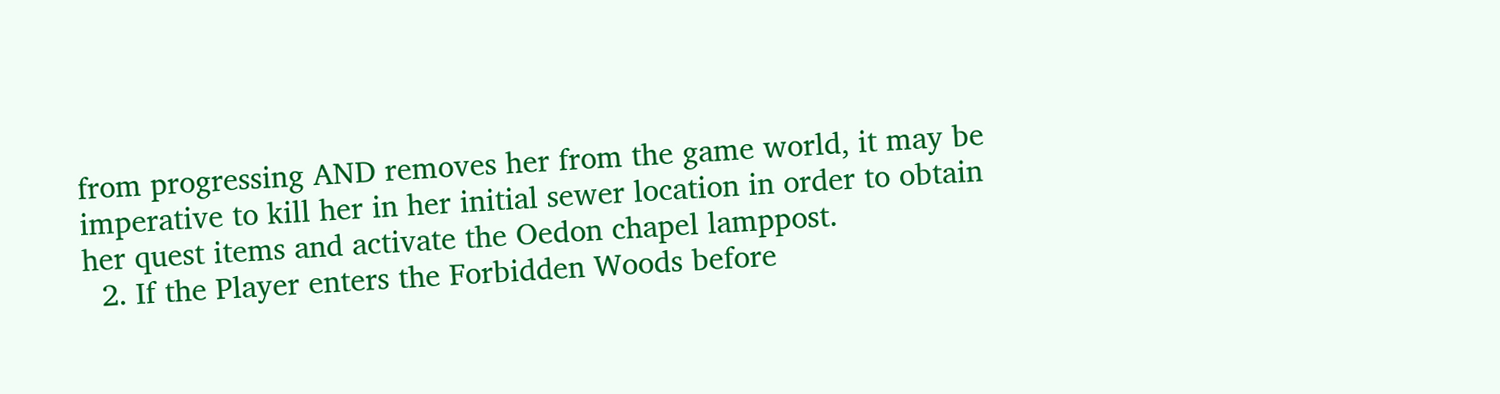from progressing AND removes her from the game world, it may be imperative to kill her in her initial sewer location in order to obtain her quest items and activate the Oedon chapel lamppost.
  2. If the Player enters the Forbidden Woods before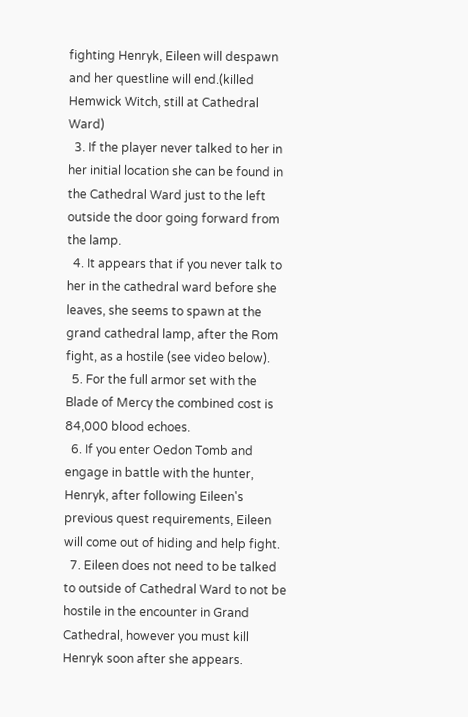fighting Henryk, Eileen will despawn and her questline will end.(killed Hemwick Witch, still at Cathedral Ward)
  3. If the player never talked to her in her initial location she can be found in the Cathedral Ward just to the left outside the door going forward from the lamp.
  4. It appears that if you never talk to her in the cathedral ward before she leaves, she seems to spawn at the grand cathedral lamp, after the Rom fight, as a hostile (see video below).
  5. For the full armor set with the Blade of Mercy the combined cost is 84,000 blood echoes.
  6. If you enter Oedon Tomb and engage in battle with the hunter, Henryk, after following Eileen's previous quest requirements, Eileen will come out of hiding and help fight.
  7. Eileen does not need to be talked to outside of Cathedral Ward to not be hostile in the encounter in Grand Cathedral, however you must kill Henryk soon after she appears.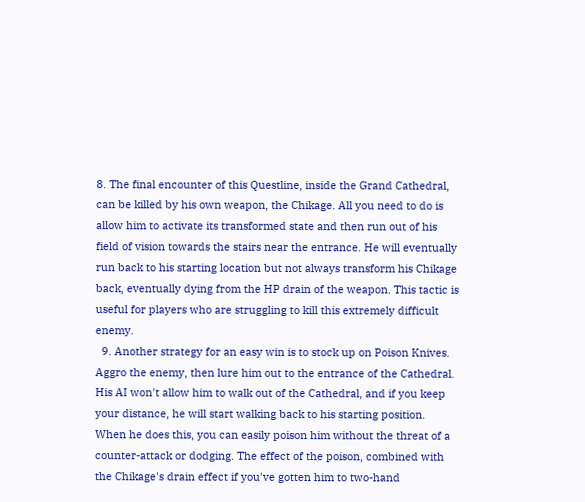8. The final encounter of this Questline, inside the Grand Cathedral, can be killed by his own weapon, the Chikage. All you need to do is allow him to activate its transformed state and then run out of his field of vision towards the stairs near the entrance. He will eventually run back to his starting location but not always transform his Chikage back, eventually dying from the HP drain of the weapon. This tactic is useful for players who are struggling to kill this extremely difficult enemy.
  9. Another strategy for an easy win is to stock up on Poison Knives. Aggro the enemy, then lure him out to the entrance of the Cathedral. His AI won't allow him to walk out of the Cathedral, and if you keep your distance, he will start walking back to his starting position. When he does this, you can easily poison him without the threat of a counter-attack or dodging. The effect of the poison, combined with the Chikage's drain effect if you've gotten him to two-hand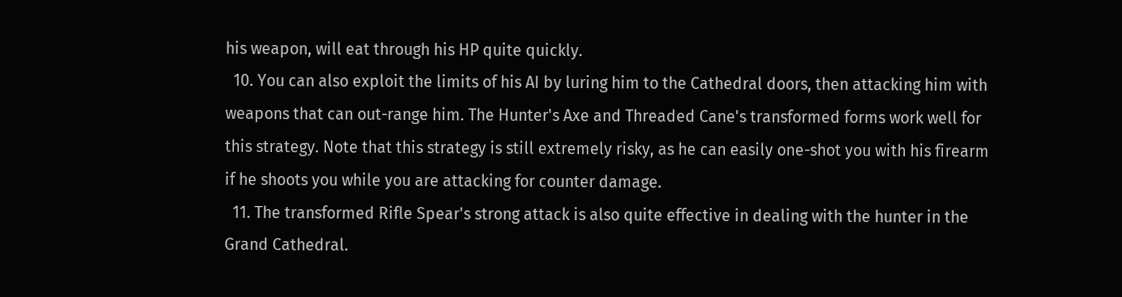his weapon, will eat through his HP quite quickly.
  10. You can also exploit the limits of his AI by luring him to the Cathedral doors, then attacking him with weapons that can out-range him. The Hunter's Axe and Threaded Cane's transformed forms work well for this strategy. Note that this strategy is still extremely risky, as he can easily one-shot you with his firearm if he shoots you while you are attacking for counter damage.
  11. The transformed Rifle Spear's strong attack is also quite effective in dealing with the hunter in the Grand Cathedral.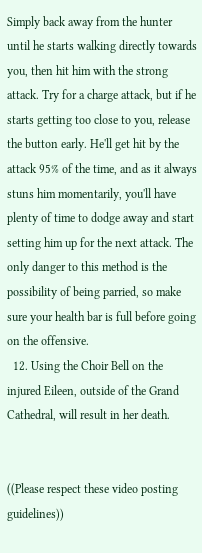Simply back away from the hunter until he starts walking directly towards you, then hit him with the strong attack. Try for a charge attack, but if he starts getting too close to you, release the button early. He'll get hit by the attack 95% of the time, and as it always stuns him momentarily, you'll have plenty of time to dodge away and start setting him up for the next attack. The only danger to this method is the possibility of being parried, so make sure your health bar is full before going on the offensive.
  12. Using the Choir Bell on the injured Eileen, outside of the Grand Cathedral, will result in her death.


((Please respect these video posting guidelines))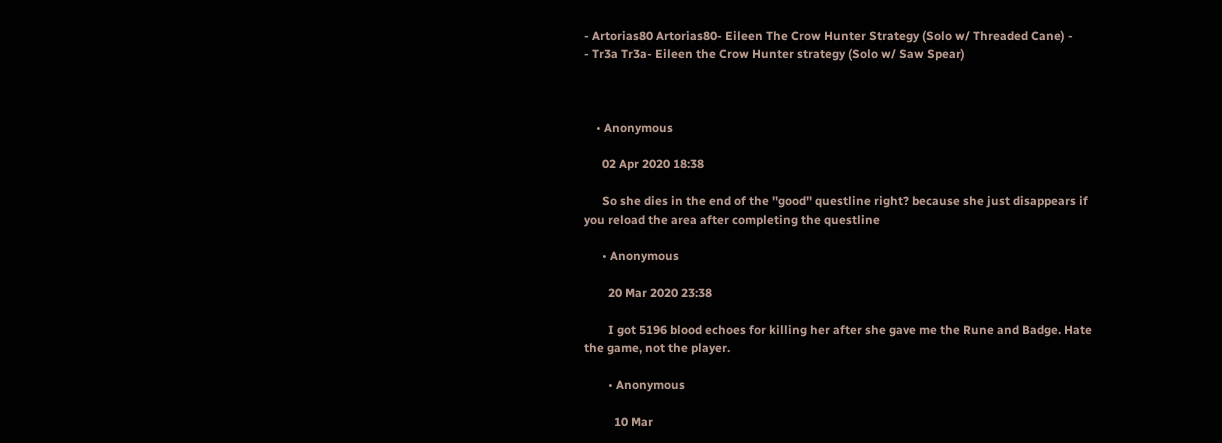- Artorias80 Artorias80- Eileen The Crow Hunter Strategy (Solo w/ Threaded Cane) -
- Tr3a Tr3a- Eileen the Crow Hunter strategy (Solo w/ Saw Spear)



    • Anonymous

      02 Apr 2020 18:38

      So she dies in the end of the ''good'' questline right? because she just disappears if you reload the area after completing the questline

      • Anonymous

        20 Mar 2020 23:38

        I got 5196 blood echoes for killing her after she gave me the Rune and Badge. Hate the game, not the player.

        • Anonymous

          10 Mar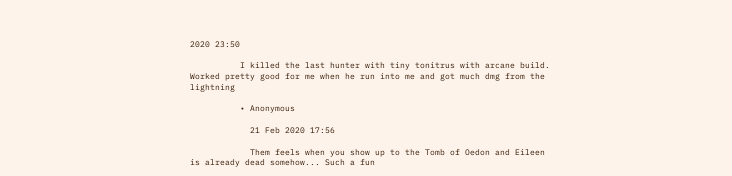2020 23:50

          I killed the last hunter with tiny tonitrus with arcane build. Worked pretty good for me when he run into me and got much dmg from the lightning

          • Anonymous

            21 Feb 2020 17:56

            Them feels when you show up to the Tomb of Oedon and Eileen is already dead somehow... Such a fun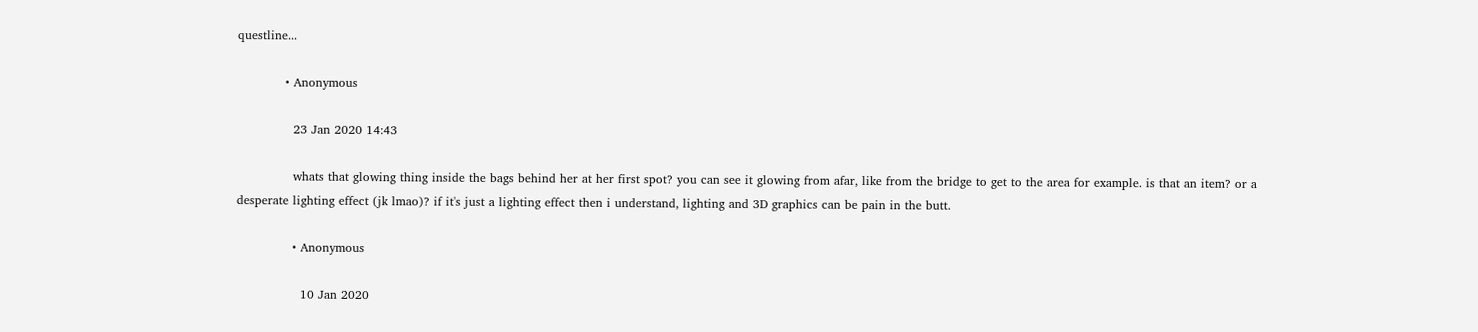questline...

            • Anonymous

              23 Jan 2020 14:43

              whats that glowing thing inside the bags behind her at her first spot? you can see it glowing from afar, like from the bridge to get to the area for example. is that an item? or a desperate lighting effect (jk lmao)? if it's just a lighting effect then i understand, lighting and 3D graphics can be pain in the butt.

              • Anonymous

                10 Jan 2020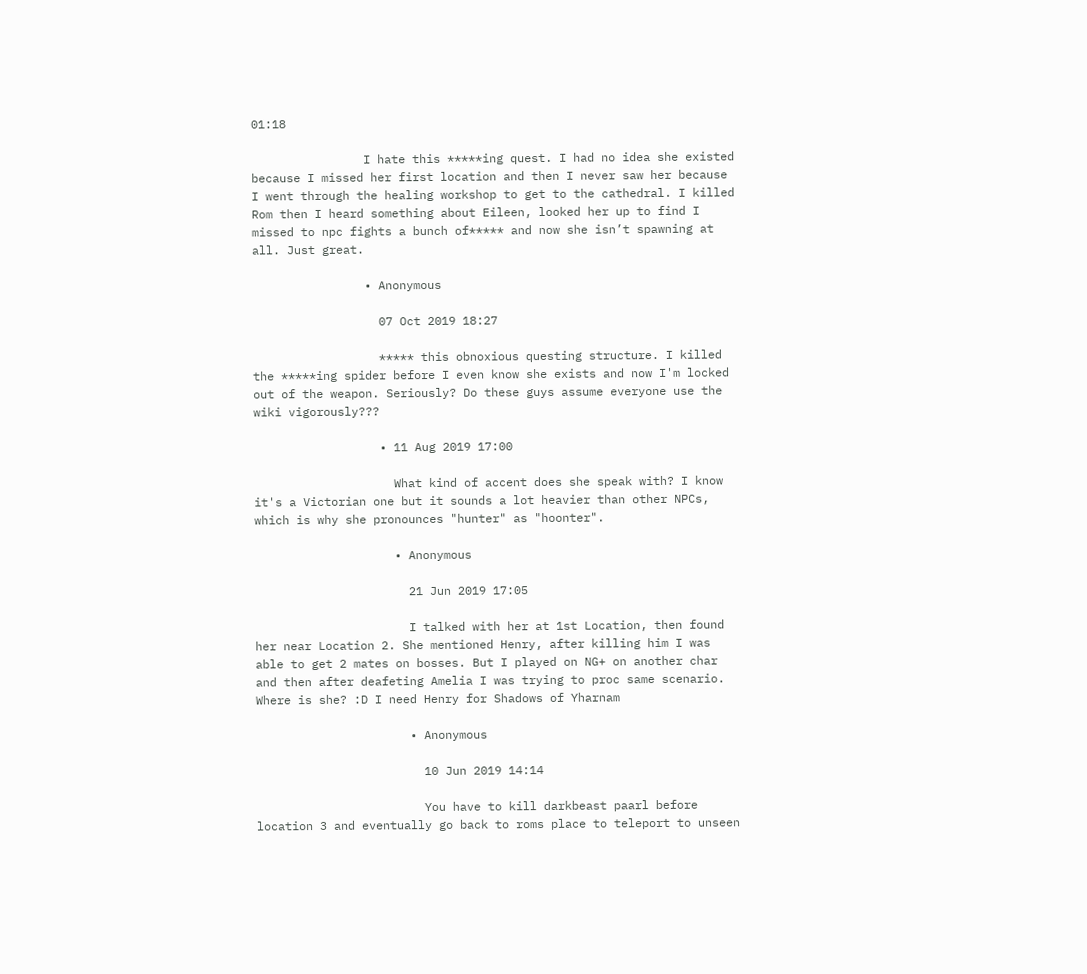01:18

                I hate this *****ing quest. I had no idea she existed because I missed her first location and then I never saw her because I went through the healing workshop to get to the cathedral. I killed Rom then I heard something about Eileen, looked her up to find I missed to npc fights a bunch of***** and now she isn’t spawning at all. Just great.

                • Anonymous

                  07 Oct 2019 18:27

                  ***** this obnoxious questing structure. I killed the *****ing spider before I even know she exists and now I'm locked out of the weapon. Seriously? Do these guys assume everyone use the wiki vigorously???

                  • 11 Aug 2019 17:00

                    What kind of accent does she speak with? I know it's a Victorian one but it sounds a lot heavier than other NPCs, which is why she pronounces "hunter" as "hoonter".

                    • Anonymous

                      21 Jun 2019 17:05

                      I talked with her at 1st Location, then found her near Location 2. She mentioned Henry, after killing him I was able to get 2 mates on bosses. But I played on NG+ on another char and then after deafeting Amelia I was trying to proc same scenario. Where is she? :D I need Henry for Shadows of Yharnam

                      • Anonymous

                        10 Jun 2019 14:14

                        You have to kill darkbeast paarl before location 3 and eventually go back to roms place to teleport to unseen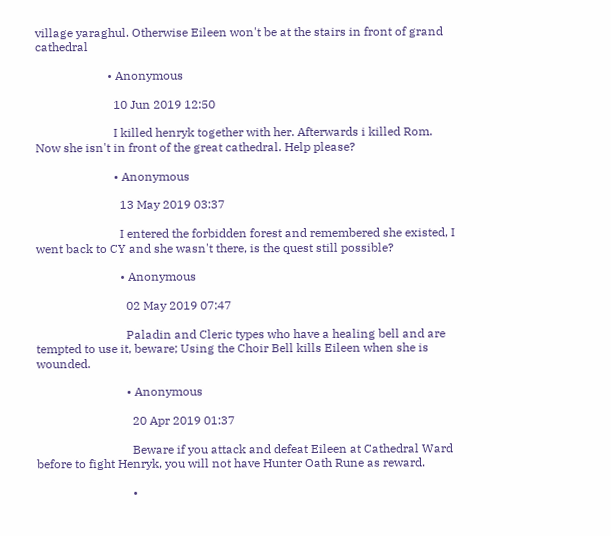village yaraghul. Otherwise Eileen won't be at the stairs in front of grand cathedral

                        • Anonymous

                          10 Jun 2019 12:50

                          I killed henryk together with her. Afterwards i killed Rom. Now she isn't in front of the great cathedral. Help please?

                          • Anonymous

                            13 May 2019 03:37

                            I entered the forbidden forest and remembered she existed, I went back to CY and she wasn't there, is the quest still possible?

                            • Anonymous

                              02 May 2019 07:47

                              Paladin and Cleric types who have a healing bell and are tempted to use it, beware; Using the Choir Bell kills Eileen when she is wounded.

                              • Anonymous

                                20 Apr 2019 01:37

                                Beware if you attack and defeat Eileen at Cathedral Ward before to fight Henryk, you will not have Hunter Oath Rune as reward.

                                •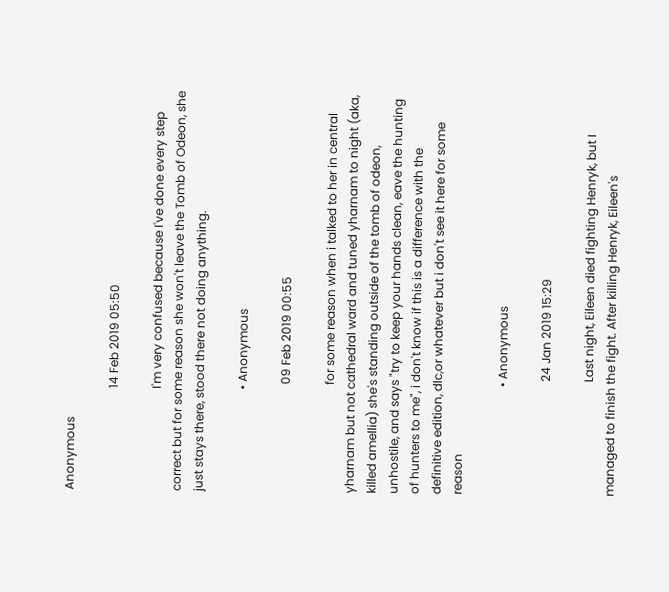Anonymous

                                  14 Feb 2019 05:50

                                  I'm very confused because I've done every step correct but for some reason she won't leave the Tomb of Odeon, she just stays there, stood there not doing anything.

                                  • Anonymous

                                    09 Feb 2019 00:55

                                    for some reason when i talked to her in central yharnam but not cathedral ward and tuned yharnam to night (aka, killed amellia) she's standing outside of the tomb of odeon, unhostile, and says "try to keep your hands clean, eave the hunting of hunters to me", i don't know if this is a difference with the definitive edition, dlc,or whatever but i don't see it here for some reason

                                    • Anonymous

                                      24 Jan 2019 15:29

                                      Last night, Eileen died fighting Henryk, but I managed to finish the fight. After killing Henryk, Eileen's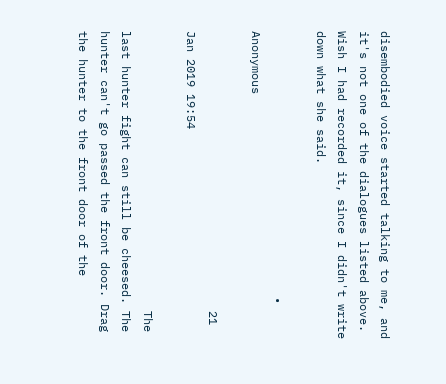disembodied voice started talking to me, and it's not one of the dialogues listed above. Wish I had recorded it, since I didn't write down what she said.

                                      • Anonymous

                                        21 Jan 2019 19:54

                                        The last hunter fight can still be cheesed. The hunter can't go passed the front door. Drag the hunter to the front door of the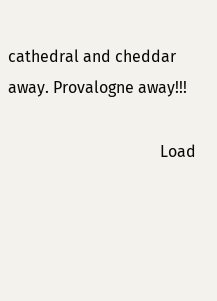cathedral and cheddar away. Provalogne away!!!

                                      Load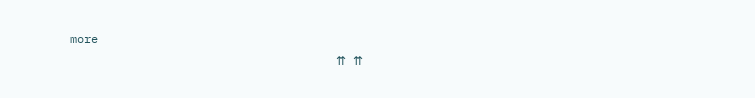more
                                      ⇈ ⇈